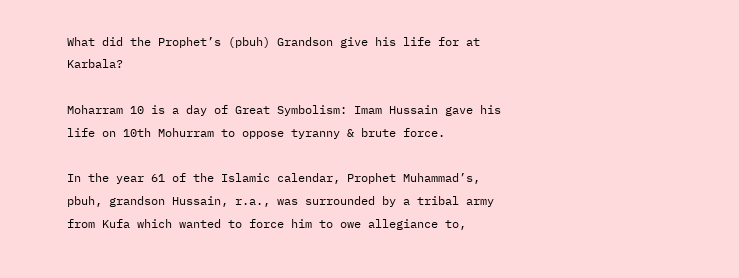What did the Prophet’s (pbuh) Grandson give his life for at Karbala?

Moharram 10 is a day of Great Symbolism: Imam Hussain gave his life on 10th Mohurram to oppose tyranny & brute force.

In the year 61 of the Islamic calendar, Prophet Muhammad’s, pbuh, grandson Hussain, r.a., was surrounded by a tribal army from Kufa which wanted to force him to owe allegiance to,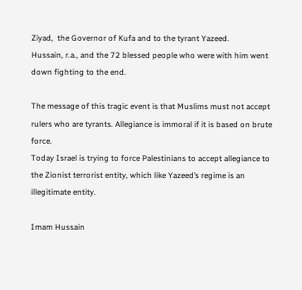Ziyad,  the Governor of Kufa and to the tyrant Yazeed.
Hussain, r.a., and the 72 blessed people who were with him went down fighting to the end.

The message of this tragic event is that Muslims must not accept rulers who are tyrants. Allegiance is immoral if it is based on brute force.
Today Israel is trying to force Palestinians to accept allegiance to the Zionist terrorist entity, which like Yazeed’s regime is an illegitimate entity.

Imam Hussain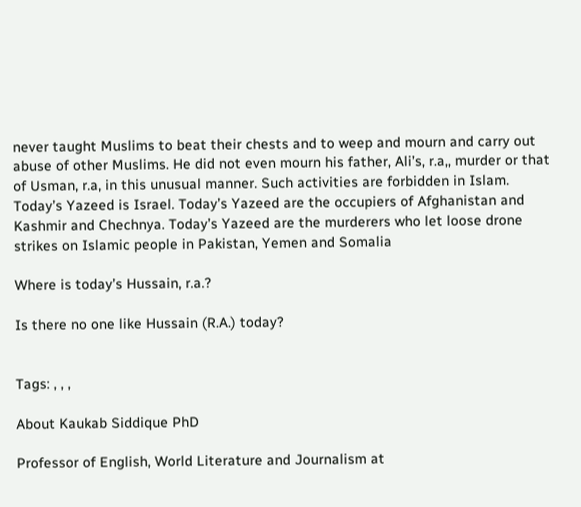never taught Muslims to beat their chests and to weep and mourn and carry out abuse of other Muslims. He did not even mourn his father, Ali’s, r.a,, murder or that of Usman, r.a, in this unusual manner. Such activities are forbidden in Islam.
Today’s Yazeed is Israel. Today’s Yazeed are the occupiers of Afghanistan and Kashmir and Chechnya. Today’s Yazeed are the murderers who let loose drone strikes on Islamic people in Pakistan, Yemen and Somalia

Where is today’s Hussain, r.a.?

Is there no one like Hussain (R.A.) today?


Tags: , , ,

About Kaukab Siddique PhD

Professor of English, World Literature and Journalism at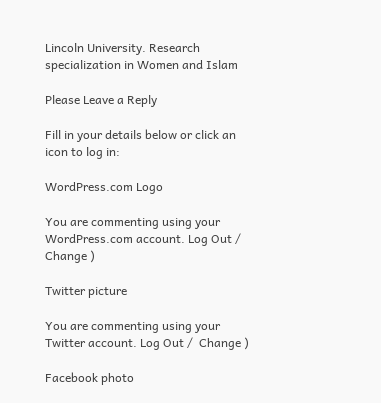Lincoln University. Research specialization in Women and Islam

Please Leave a Reply

Fill in your details below or click an icon to log in:

WordPress.com Logo

You are commenting using your WordPress.com account. Log Out /  Change )

Twitter picture

You are commenting using your Twitter account. Log Out /  Change )

Facebook photo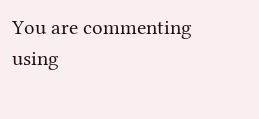You are commenting using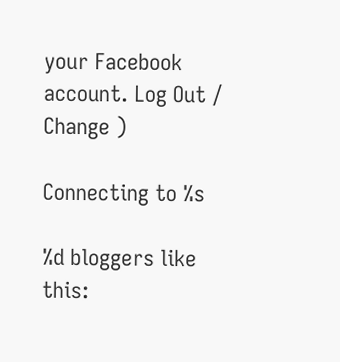your Facebook account. Log Out /  Change )

Connecting to %s

%d bloggers like this: